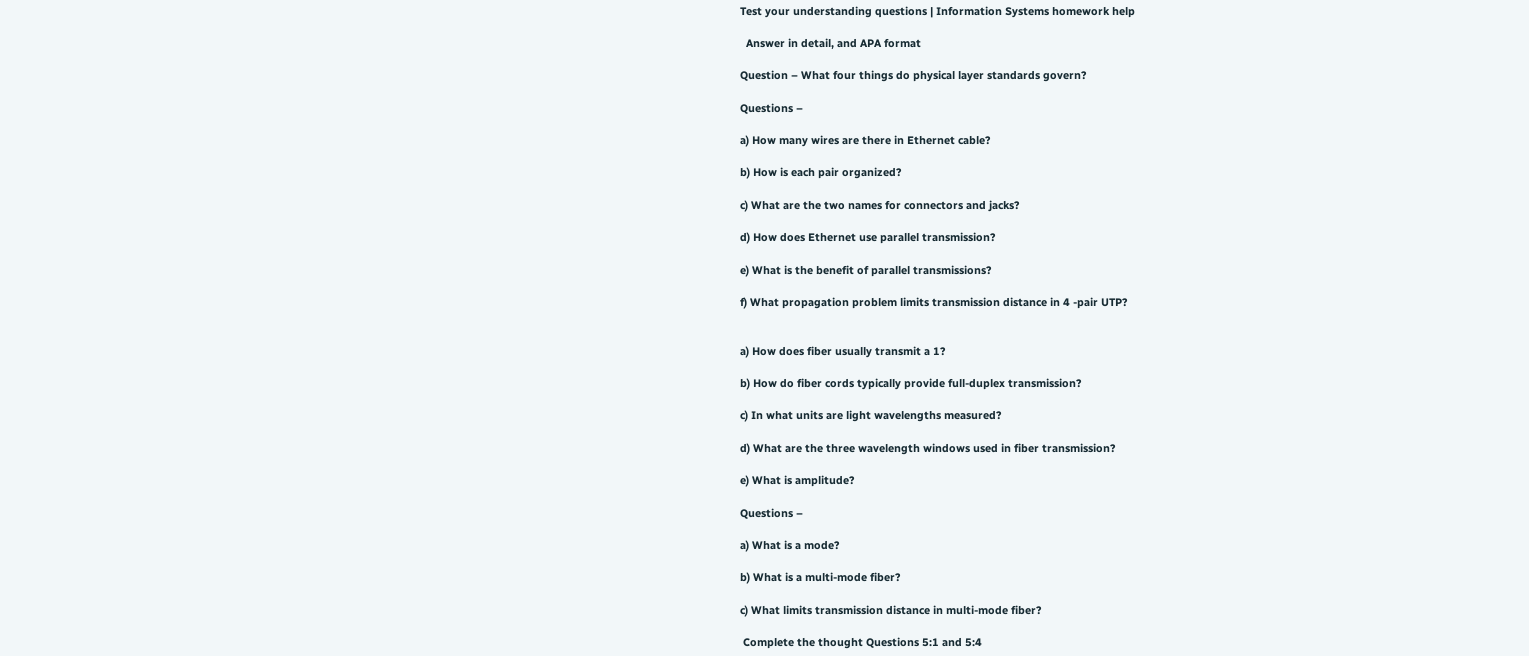Test your understanding questions | Information Systems homework help

  Answer in detail, and APA format

Question – What four things do physical layer standards govern?

Questions –

a) How many wires are there in Ethernet cable?

b) How is each pair organized?

c) What are the two names for connectors and jacks?

d) How does Ethernet use parallel transmission?

e) What is the benefit of parallel transmissions?

f) What propagation problem limits transmission distance in 4 -pair UTP?


a) How does fiber usually transmit a 1?

b) How do fiber cords typically provide full-duplex transmission?

c) In what units are light wavelengths measured?

d) What are the three wavelength windows used in fiber transmission?

e) What is amplitude?

Questions –

a) What is a mode?

b) What is a multi-mode fiber?

c) What limits transmission distance in multi-mode fiber?

 Complete the thought Questions 5:1 and 5:4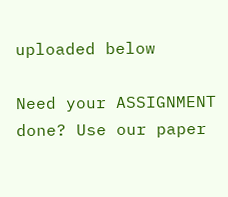uploaded below

Need your ASSIGNMENT done? Use our paper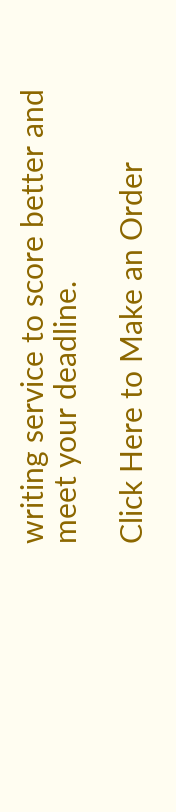writing service to score better and meet your deadline.

Click Here to Make an Order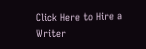Click Here to Hire a Writer